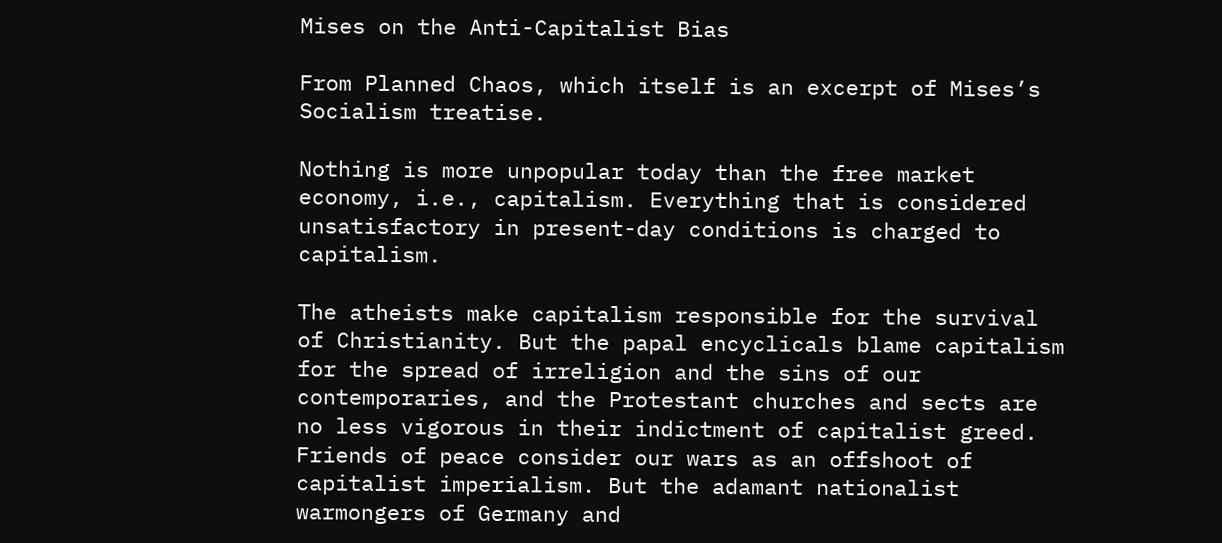Mises on the Anti-Capitalist Bias

From Planned Chaos, which itself is an excerpt of Mises’s Socialism treatise.

Nothing is more unpopular today than the free market economy, i.e., capitalism. Everything that is considered unsatisfactory in present-day conditions is charged to capitalism.

The atheists make capitalism responsible for the survival of Christianity. But the papal encyclicals blame capitalism for the spread of irreligion and the sins of our contemporaries, and the Protestant churches and sects are no less vigorous in their indictment of capitalist greed. Friends of peace consider our wars as an offshoot of capitalist imperialism. But the adamant nationalist warmongers of Germany and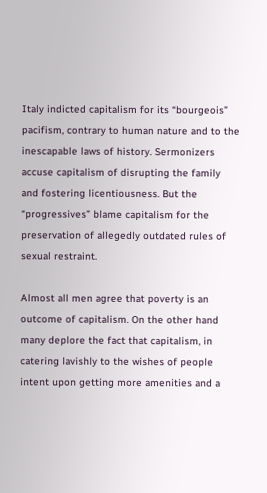Italy indicted capitalism for its “bourgeois” pacifism, contrary to human nature and to the inescapable laws of history. Sermonizers accuse capitalism of disrupting the family and fostering licentiousness. But the “progressives” blame capitalism for the preservation of allegedly outdated rules of sexual restraint.

Almost all men agree that poverty is an outcome of capitalism. On the other hand many deplore the fact that capitalism, in catering lavishly to the wishes of people intent upon getting more amenities and a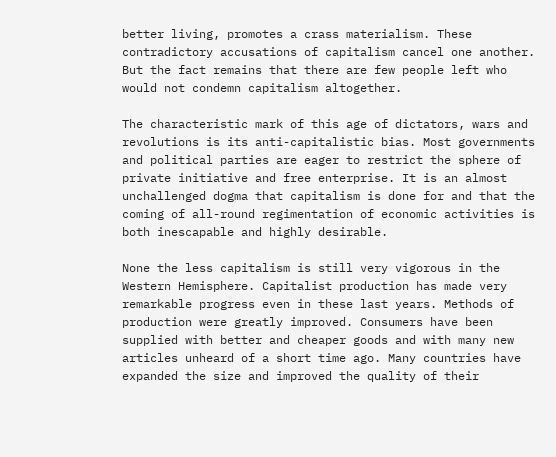better living, promotes a crass materialism. These contradictory accusations of capitalism cancel one another. But the fact remains that there are few people left who would not condemn capitalism altogether.

The characteristic mark of this age of dictators, wars and revolutions is its anti-capitalistic bias. Most governments and political parties are eager to restrict the sphere of private initiative and free enterprise. It is an almost unchallenged dogma that capitalism is done for and that the coming of all-round regimentation of economic activities is both inescapable and highly desirable.

None the less capitalism is still very vigorous in the Western Hemisphere. Capitalist production has made very remarkable progress even in these last years. Methods of production were greatly improved. Consumers have been supplied with better and cheaper goods and with many new articles unheard of a short time ago. Many countries have expanded the size and improved the quality of their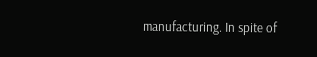manufacturing. In spite of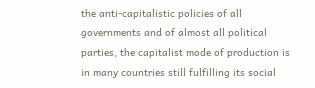the anti-capitalistic policies of all governments and of almost all political parties, the capitalist mode of production is in many countries still fulfilling its social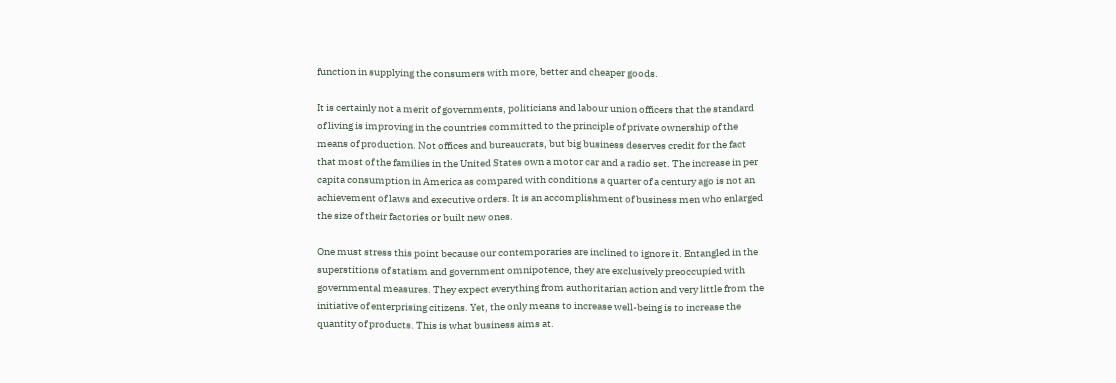function in supplying the consumers with more, better and cheaper goods.

It is certainly not a merit of governments, politicians and labour union officers that the standard of living is improving in the countries committed to the principle of private ownership of the means of production. Not offices and bureaucrats, but big business deserves credit for the fact that most of the families in the United States own a motor car and a radio set. The increase in per capita consumption in America as compared with conditions a quarter of a century ago is not an achievement of laws and executive orders. It is an accomplishment of business men who enlarged the size of their factories or built new ones.

One must stress this point because our contemporaries are inclined to ignore it. Entangled in the superstitions of statism and government omnipotence, they are exclusively preoccupied with governmental measures. They expect everything from authoritarian action and very little from the initiative of enterprising citizens. Yet, the only means to increase well-being is to increase the quantity of products. This is what business aims at.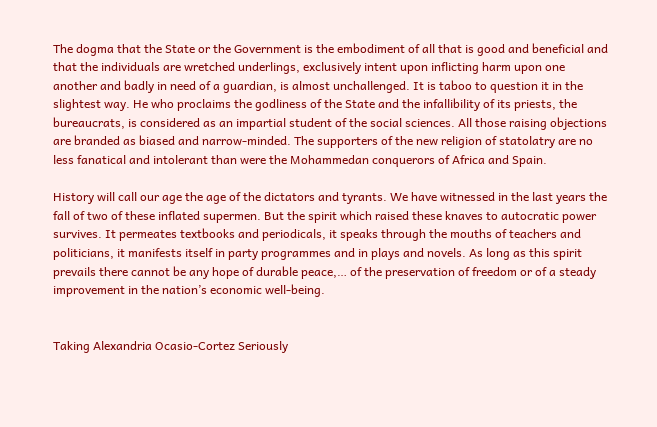The dogma that the State or the Government is the embodiment of all that is good and beneficial and that the individuals are wretched underlings, exclusively intent upon inflicting harm upon one another and badly in need of a guardian, is almost unchallenged. It is taboo to question it in the slightest way. He who proclaims the godliness of the State and the infallibility of its priests, the bureaucrats, is considered as an impartial student of the social sciences. All those raising objections are branded as biased and narrow-minded. The supporters of the new religion of statolatry are no less fanatical and intolerant than were the Mohammedan conquerors of Africa and Spain.

History will call our age the age of the dictators and tyrants. We have witnessed in the last years the fall of two of these inflated supermen. But the spirit which raised these knaves to autocratic power survives. It permeates textbooks and periodicals, it speaks through the mouths of teachers and politicians, it manifests itself in party programmes and in plays and novels. As long as this spirit prevails there cannot be any hope of durable peace,… of the preservation of freedom or of a steady improvement in the nation’s economic well-being.


Taking Alexandria Ocasio-Cortez Seriously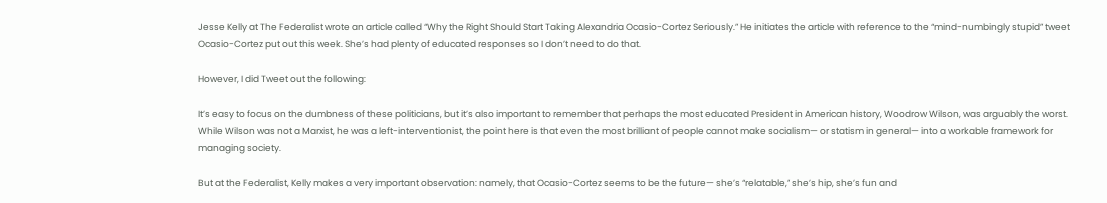Jesse Kelly at The Federalist wrote an article called “Why the Right Should Start Taking Alexandria Ocasio-Cortez Seriously.” He initiates the article with reference to the “mind-numbingly stupid” tweet Ocasio-Cortez put out this week. She’s had plenty of educated responses so I don’t need to do that.

However, I did Tweet out the following:

It’s easy to focus on the dumbness of these politicians, but it’s also important to remember that perhaps the most educated President in American history, Woodrow Wilson, was arguably the worst. While Wilson was not a Marxist, he was a left-interventionist, the point here is that even the most brilliant of people cannot make socialism— or statism in general— into a workable framework for managing society.

But at the Federalist, Kelly makes a very important observation: namely, that Ocasio-Cortez seems to be the future— she’s “relatable,” she’s hip, she’s fun and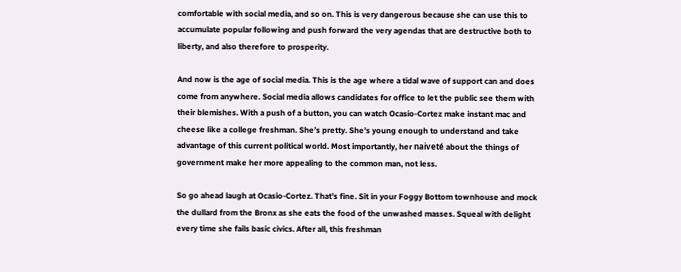comfortable with social media, and so on. This is very dangerous because she can use this to accumulate popular following and push forward the very agendas that are destructive both to liberty, and also therefore to prosperity.

And now is the age of social media. This is the age where a tidal wave of support can and does come from anywhere. Social media allows candidates for office to let the public see them with their blemishes. With a push of a button, you can watch Ocasio-Cortez make instant mac and cheese like a college freshman. She’s pretty. She’s young enough to understand and take advantage of this current political world. Most importantly, her naiveté about the things of government make her more appealing to the common man, not less.

So go ahead laugh at Ocasio-Cortez. That’s fine. Sit in your Foggy Bottom townhouse and mock the dullard from the Bronx as she eats the food of the unwashed masses. Squeal with delight every time she fails basic civics. After all, this freshman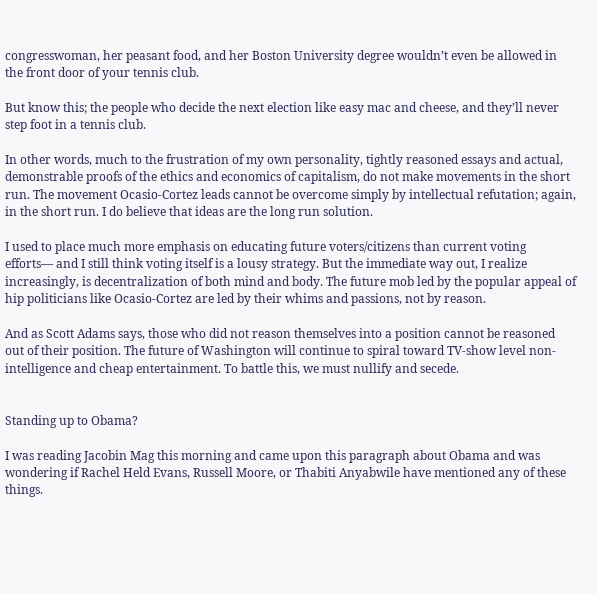congresswoman, her peasant food, and her Boston University degree wouldn’t even be allowed in the front door of your tennis club.

But know this; the people who decide the next election like easy mac and cheese, and they’ll never step foot in a tennis club.

In other words, much to the frustration of my own personality, tightly reasoned essays and actual, demonstrable proofs of the ethics and economics of capitalism, do not make movements in the short run. The movement Ocasio-Cortez leads cannot be overcome simply by intellectual refutation; again, in the short run. I do believe that ideas are the long run solution.

I used to place much more emphasis on educating future voters/citizens than current voting efforts— and I still think voting itself is a lousy strategy. But the immediate way out, I realize increasingly, is decentralization of both mind and body. The future mob led by the popular appeal of hip politicians like Ocasio-Cortez are led by their whims and passions, not by reason.

And as Scott Adams says, those who did not reason themselves into a position cannot be reasoned out of their position. The future of Washington will continue to spiral toward TV-show level non-intelligence and cheap entertainment. To battle this, we must nullify and secede.


Standing up to Obama?

I was reading Jacobin Mag this morning and came upon this paragraph about Obama and was wondering if Rachel Held Evans, Russell Moore, or Thabiti Anyabwile have mentioned any of these things.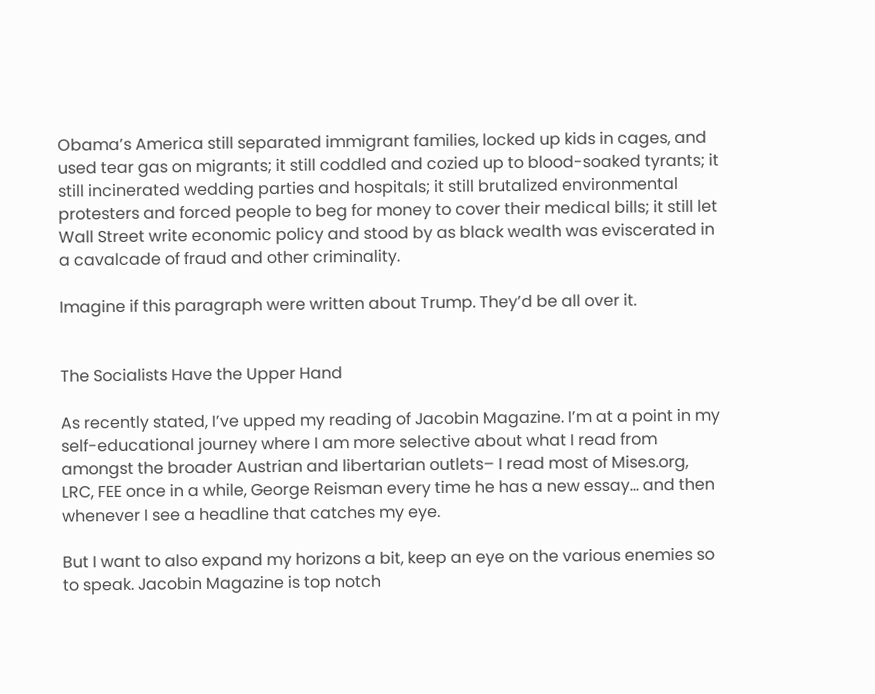Obama’s America still separated immigrant families, locked up kids in cages, and used tear gas on migrants; it still coddled and cozied up to blood-soaked tyrants; it still incinerated wedding parties and hospitals; it still brutalized environmental protesters and forced people to beg for money to cover their medical bills; it still let Wall Street write economic policy and stood by as black wealth was eviscerated in a cavalcade of fraud and other criminality.

Imagine if this paragraph were written about Trump. They’d be all over it.


The Socialists Have the Upper Hand

As recently stated, I’ve upped my reading of Jacobin Magazine. I’m at a point in my self-educational journey where I am more selective about what I read from amongst the broader Austrian and libertarian outlets– I read most of Mises.org, LRC, FEE once in a while, George Reisman every time he has a new essay… and then whenever I see a headline that catches my eye.

But I want to also expand my horizons a bit, keep an eye on the various enemies so to speak. Jacobin Magazine is top notch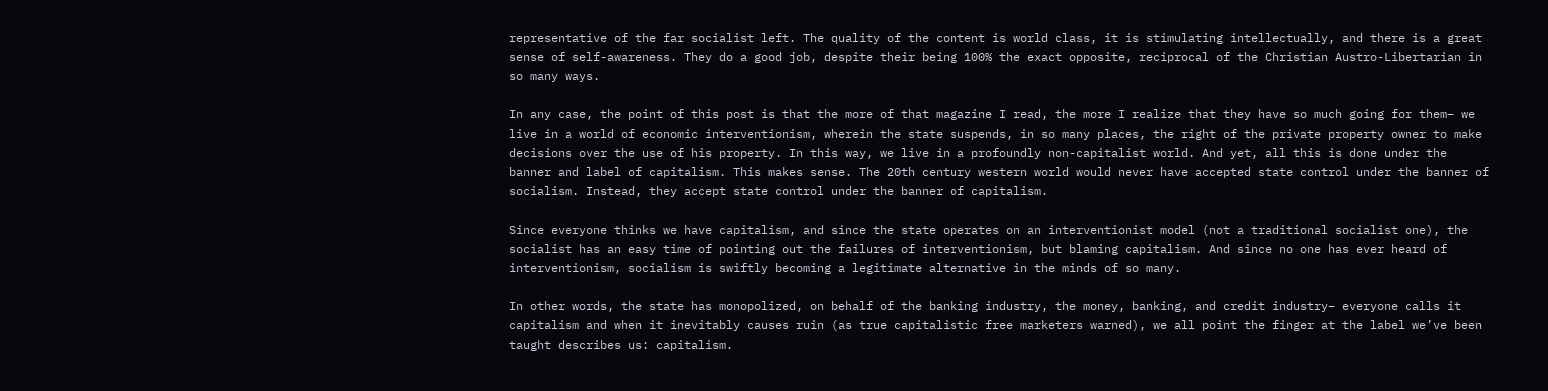representative of the far socialist left. The quality of the content is world class, it is stimulating intellectually, and there is a great sense of self-awareness. They do a good job, despite their being 100% the exact opposite, reciprocal of the Christian Austro-Libertarian in so many ways.

In any case, the point of this post is that the more of that magazine I read, the more I realize that they have so much going for them– we live in a world of economic interventionism, wherein the state suspends, in so many places, the right of the private property owner to make decisions over the use of his property. In this way, we live in a profoundly non-capitalist world. And yet, all this is done under the banner and label of capitalism. This makes sense. The 20th century western world would never have accepted state control under the banner of socialism. Instead, they accept state control under the banner of capitalism.

Since everyone thinks we have capitalism, and since the state operates on an interventionist model (not a traditional socialist one), the socialist has an easy time of pointing out the failures of interventionism, but blaming capitalism. And since no one has ever heard of interventionism, socialism is swiftly becoming a legitimate alternative in the minds of so many.

In other words, the state has monopolized, on behalf of the banking industry, the money, banking, and credit industry– everyone calls it capitalism and when it inevitably causes ruin (as true capitalistic free marketers warned), we all point the finger at the label we’ve been taught describes us: capitalism.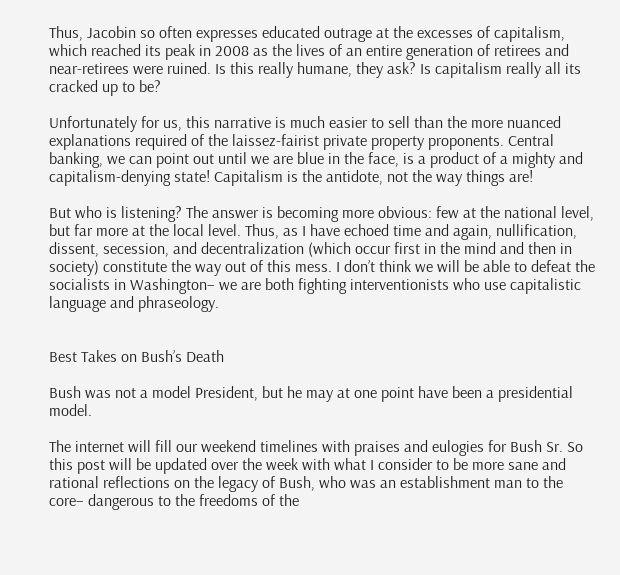Thus, Jacobin so often expresses educated outrage at the excesses of capitalism, which reached its peak in 2008 as the lives of an entire generation of retirees and near-retirees were ruined. Is this really humane, they ask? Is capitalism really all its cracked up to be?

Unfortunately for us, this narrative is much easier to sell than the more nuanced explanations required of the laissez-fairist private property proponents. Central banking, we can point out until we are blue in the face, is a product of a mighty and capitalism-denying state! Capitalism is the antidote, not the way things are!

But who is listening? The answer is becoming more obvious: few at the national level, but far more at the local level. Thus, as I have echoed time and again, nullification, dissent, secession, and decentralization (which occur first in the mind and then in society) constitute the way out of this mess. I don’t think we will be able to defeat the socialists in Washington– we are both fighting interventionists who use capitalistic language and phraseology.


Best Takes on Bush’s Death

Bush was not a model President, but he may at one point have been a presidential model.

The internet will fill our weekend timelines with praises and eulogies for Bush Sr. So this post will be updated over the week with what I consider to be more sane and rational reflections on the legacy of Bush, who was an establishment man to the core– dangerous to the freedoms of the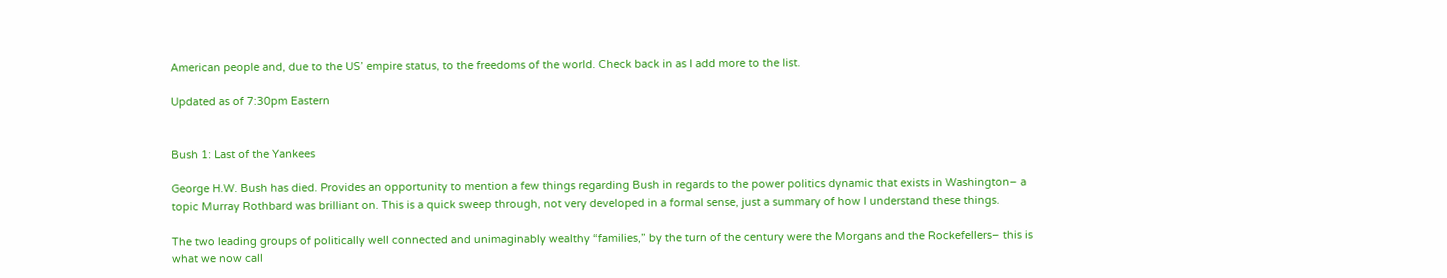American people and, due to the US’ empire status, to the freedoms of the world. Check back in as I add more to the list.

Updated as of 7:30pm Eastern


Bush 1: Last of the Yankees

George H.W. Bush has died. Provides an opportunity to mention a few things regarding Bush in regards to the power politics dynamic that exists in Washington– a topic Murray Rothbard was brilliant on. This is a quick sweep through, not very developed in a formal sense, just a summary of how I understand these things.

The two leading groups of politically well connected and unimaginably wealthy “families,” by the turn of the century were the Morgans and the Rockefellers– this is what we now call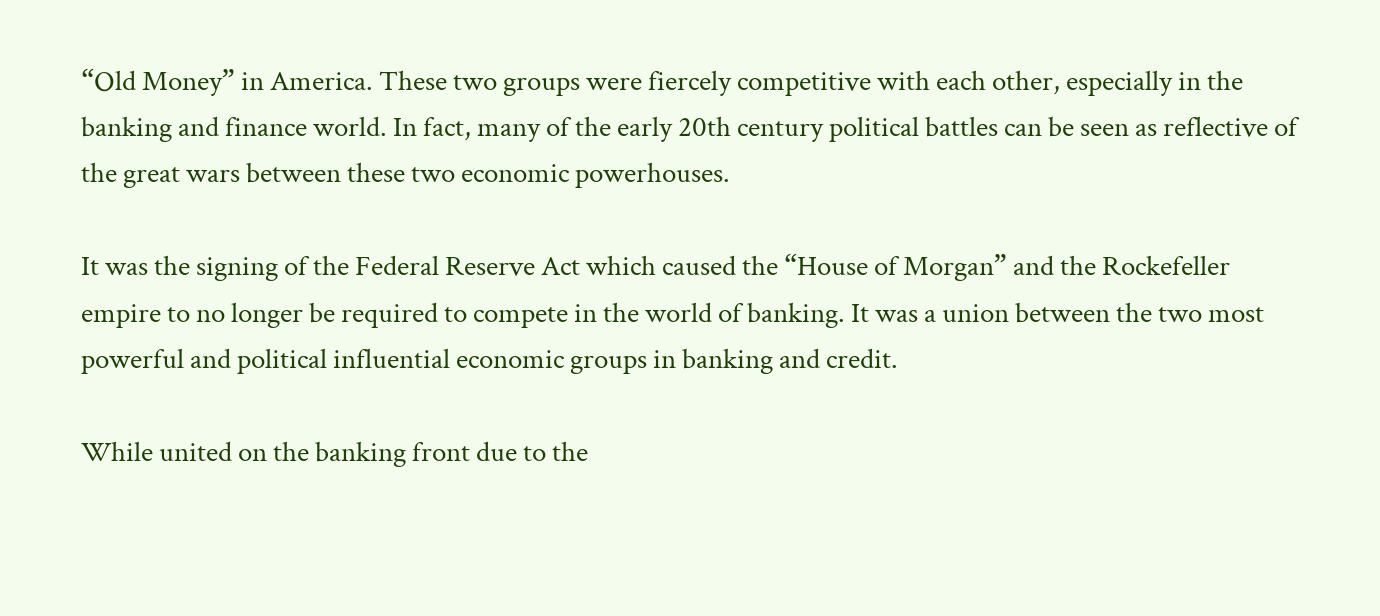“Old Money” in America. These two groups were fiercely competitive with each other, especially in the banking and finance world. In fact, many of the early 20th century political battles can be seen as reflective of the great wars between these two economic powerhouses.

It was the signing of the Federal Reserve Act which caused the “House of Morgan” and the Rockefeller empire to no longer be required to compete in the world of banking. It was a union between the two most powerful and political influential economic groups in banking and credit.

While united on the banking front due to the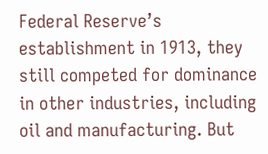Federal Reserve’s establishment in 1913, they still competed for dominance in other industries, including oil and manufacturing. But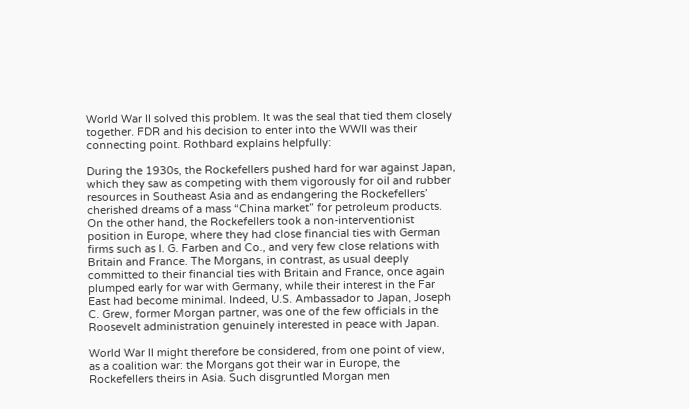World War II solved this problem. It was the seal that tied them closely together. FDR and his decision to enter into the WWII was their connecting point. Rothbard explains helpfully:

During the 1930s, the Rockefellers pushed hard for war against Japan, which they saw as competing with them vigorously for oil and rubber resources in Southeast Asia and as endangering the Rockefellers’ cherished dreams of a mass “China market” for petroleum products. On the other hand, the Rockefellers took a non-interventionist position in Europe, where they had close financial ties with German firms such as I. G. Farben and Co., and very few close relations with Britain and France. The Morgans, in contrast, as usual deeply committed to their financial ties with Britain and France, once again plumped early for war with Germany, while their interest in the Far East had become minimal. Indeed, U.S. Ambassador to Japan, Joseph C. Grew, former Morgan partner, was one of the few officials in the Roosevelt administration genuinely interested in peace with Japan.

World War II might therefore be considered, from one point of view, as a coalition war: the Morgans got their war in Europe, the Rockefellers theirs in Asia. Such disgruntled Morgan men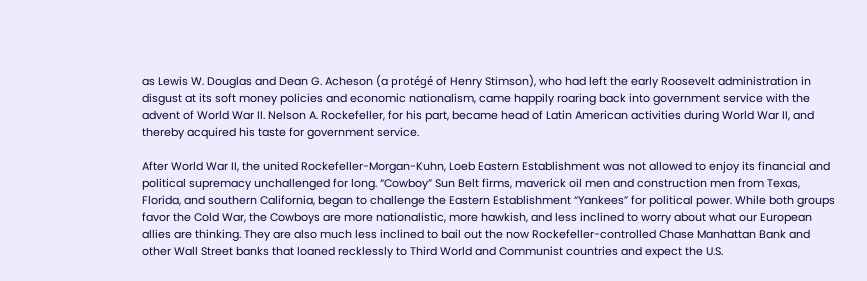as Lewis W. Douglas and Dean G. Acheson (a protégé of Henry Stimson), who had left the early Roosevelt administration in disgust at its soft money policies and economic nationalism, came happily roaring back into government service with the advent of World War II. Nelson A. Rockefeller, for his part, became head of Latin American activities during World War II, and thereby acquired his taste for government service.

After World War II, the united Rockefeller-Morgan-Kuhn, Loeb Eastern Establishment was not allowed to enjoy its financial and political supremacy unchallenged for long. “Cowboy” Sun Belt firms, maverick oil men and construction men from Texas, Florida, and southern California, began to challenge the Eastern Establishment “Yankees” for political power. While both groups favor the Cold War, the Cowboys are more nationalistic, more hawkish, and less inclined to worry about what our European allies are thinking. They are also much less inclined to bail out the now Rockefeller-controlled Chase Manhattan Bank and other Wall Street banks that loaned recklessly to Third World and Communist countries and expect the U.S.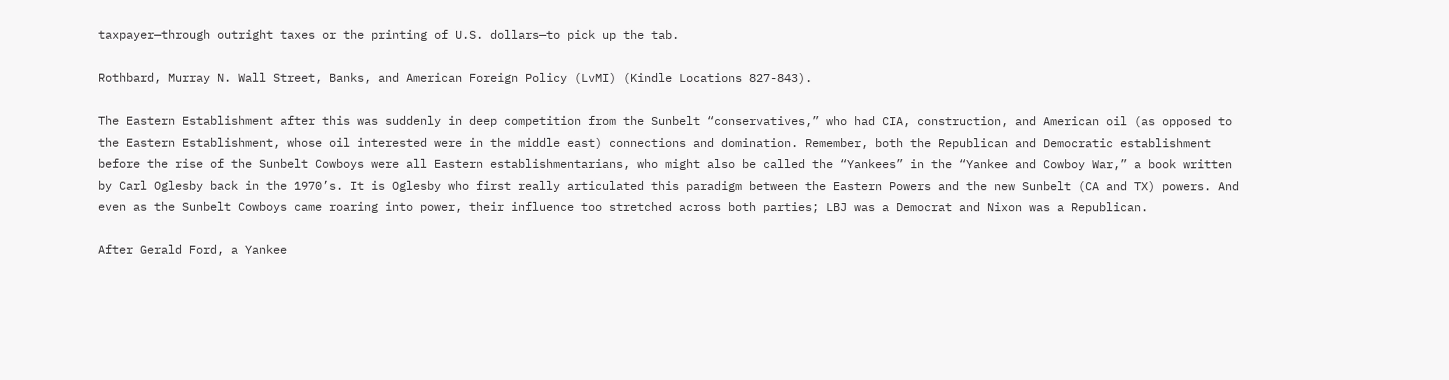taxpayer—through outright taxes or the printing of U.S. dollars—to pick up the tab.

Rothbard, Murray N. Wall Street, Banks, and American Foreign Policy (LvMI) (Kindle Locations 827-843).

The Eastern Establishment after this was suddenly in deep competition from the Sunbelt “conservatives,” who had CIA, construction, and American oil (as opposed to the Eastern Establishment, whose oil interested were in the middle east) connections and domination. Remember, both the Republican and Democratic establishment before the rise of the Sunbelt Cowboys were all Eastern establishmentarians, who might also be called the “Yankees” in the “Yankee and Cowboy War,” a book written by Carl Oglesby back in the 1970’s. It is Oglesby who first really articulated this paradigm between the Eastern Powers and the new Sunbelt (CA and TX) powers. And even as the Sunbelt Cowboys came roaring into power, their influence too stretched across both parties; LBJ was a Democrat and Nixon was a Republican.

After Gerald Ford, a Yankee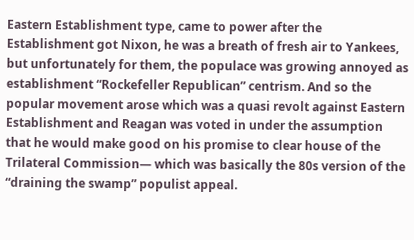Eastern Establishment type, came to power after the Establishment got Nixon, he was a breath of fresh air to Yankees, but unfortunately for them, the populace was growing annoyed as establishment “Rockefeller Republican” centrism. And so the popular movement arose which was a quasi revolt against Eastern Establishment and Reagan was voted in under the assumption that he would make good on his promise to clear house of the Trilateral Commission— which was basically the 80s version of the “draining the swamp” populist appeal.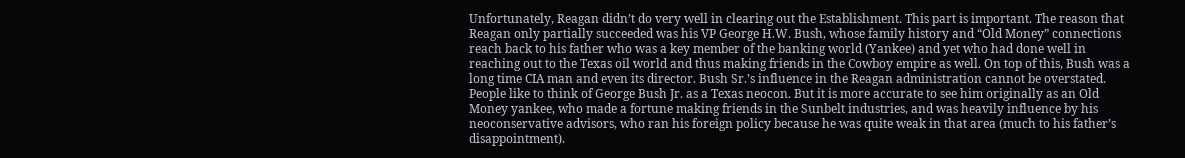Unfortunately, Reagan didn’t do very well in clearing out the Establishment. This part is important. The reason that Reagan only partially succeeded was his VP George H.W. Bush, whose family history and “Old Money” connections reach back to his father who was a key member of the banking world (Yankee) and yet who had done well in reaching out to the Texas oil world and thus making friends in the Cowboy empire as well. On top of this, Bush was a long time CIA man and even its director. Bush Sr.’s influence in the Reagan administration cannot be overstated. People like to think of George Bush Jr. as a Texas neocon. But it is more accurate to see him originally as an Old Money yankee, who made a fortune making friends in the Sunbelt industries, and was heavily influence by his neoconservative advisors, who ran his foreign policy because he was quite weak in that area (much to his father’s disappointment).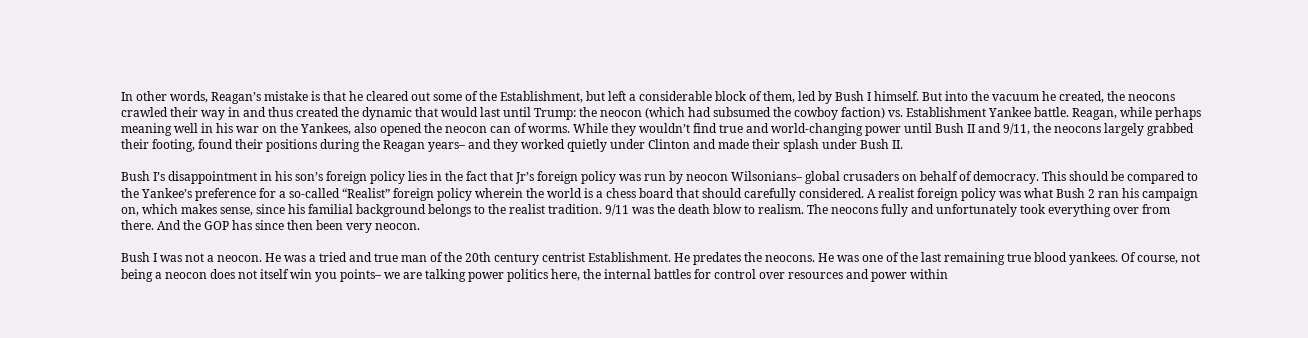In other words, Reagan’s mistake is that he cleared out some of the Establishment, but left a considerable block of them, led by Bush I himself. But into the vacuum he created, the neocons crawled their way in and thus created the dynamic that would last until Trump: the neocon (which had subsumed the cowboy faction) vs. Establishment Yankee battle. Reagan, while perhaps meaning well in his war on the Yankees, also opened the neocon can of worms. While they wouldn’t find true and world-changing power until Bush II and 9/11, the neocons largely grabbed their footing, found their positions during the Reagan years– and they worked quietly under Clinton and made their splash under Bush II.

Bush I’s disappointment in his son’s foreign policy lies in the fact that Jr’s foreign policy was run by neocon Wilsonians– global crusaders on behalf of democracy. This should be compared to the Yankee’s preference for a so-called “Realist” foreign policy wherein the world is a chess board that should carefully considered. A realist foreign policy was what Bush 2 ran his campaign on, which makes sense, since his familial background belongs to the realist tradition. 9/11 was the death blow to realism. The neocons fully and unfortunately took everything over from there. And the GOP has since then been very neocon.

Bush I was not a neocon. He was a tried and true man of the 20th century centrist Establishment. He predates the neocons. He was one of the last remaining true blood yankees. Of course, not being a neocon does not itself win you points– we are talking power politics here, the internal battles for control over resources and power within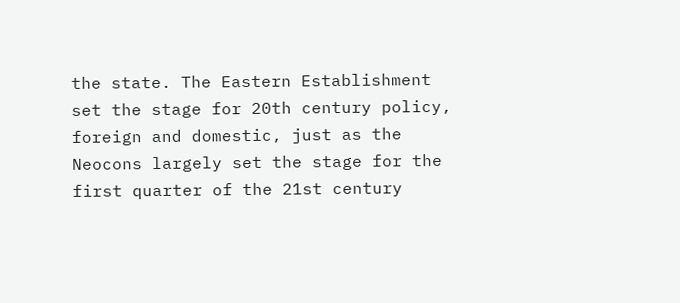the state. The Eastern Establishment set the stage for 20th century policy, foreign and domestic, just as the Neocons largely set the stage for the first quarter of the 21st century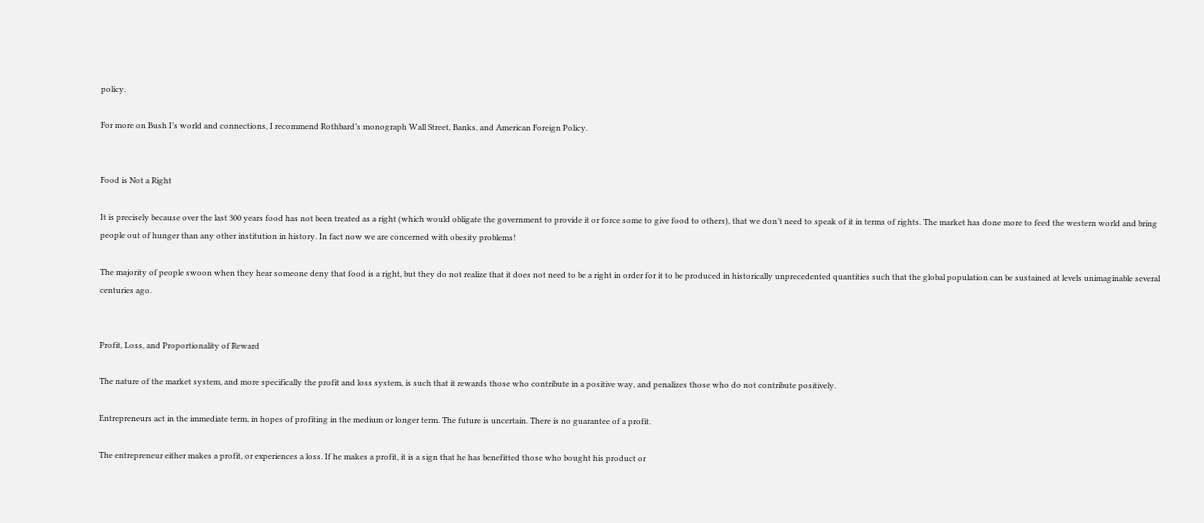policy.

For more on Bush I’s world and connections, I recommend Rothbard’s monograph Wall Street, Banks, and American Foreign Policy.


Food is Not a Right

It is precisely because over the last 300 years food has not been treated as a right (which would obligate the government to provide it or force some to give food to others), that we don’t need to speak of it in terms of rights. The market has done more to feed the western world and bring people out of hunger than any other institution in history. In fact now we are concerned with obesity problems!

The majority of people swoon when they hear someone deny that food is a right, but they do not realize that it does not need to be a right in order for it to be produced in historically unprecedented quantities such that the global population can be sustained at levels unimaginable several centuries ago.


Profit, Loss, and Proportionality of Reward

The nature of the market system, and more specifically the profit and loss system, is such that it rewards those who contribute in a positive way, and penalizes those who do not contribute positively.

Entrepreneurs act in the immediate term, in hopes of profiting in the medium or longer term. The future is uncertain. There is no guarantee of a profit.

The entrepreneur either makes a profit, or experiences a loss. If he makes a profit, it is a sign that he has benefitted those who bought his product or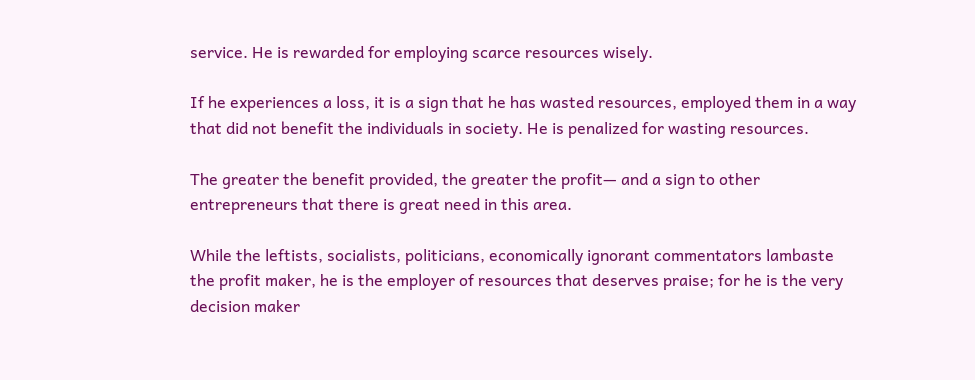service. He is rewarded for employing scarce resources wisely.

If he experiences a loss, it is a sign that he has wasted resources, employed them in a way that did not benefit the individuals in society. He is penalized for wasting resources.

The greater the benefit provided, the greater the profit— and a sign to other entrepreneurs that there is great need in this area.

While the leftists, socialists, politicians, economically ignorant commentators lambaste the profit maker, he is the employer of resources that deserves praise; for he is the very decision maker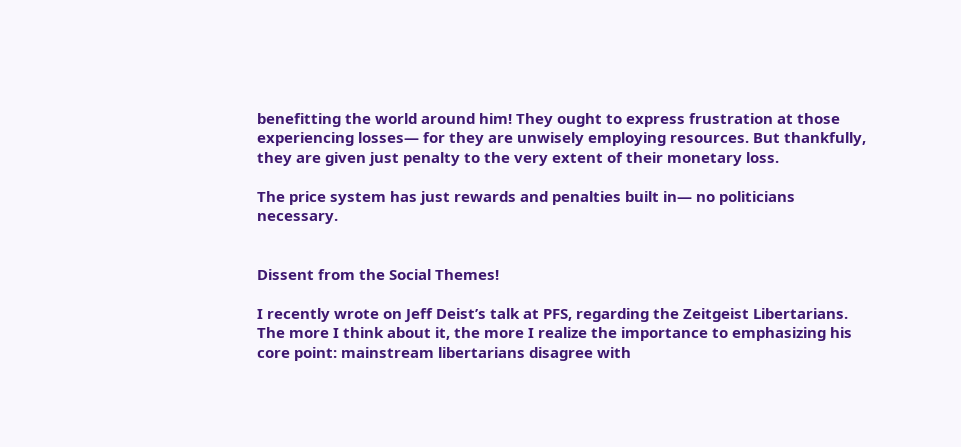benefitting the world around him! They ought to express frustration at those experiencing losses— for they are unwisely employing resources. But thankfully, they are given just penalty to the very extent of their monetary loss.

The price system has just rewards and penalties built in— no politicians necessary.


Dissent from the Social Themes!

I recently wrote on Jeff Deist’s talk at PFS, regarding the Zeitgeist Libertarians. The more I think about it, the more I realize the importance to emphasizing his core point: mainstream libertarians disagree with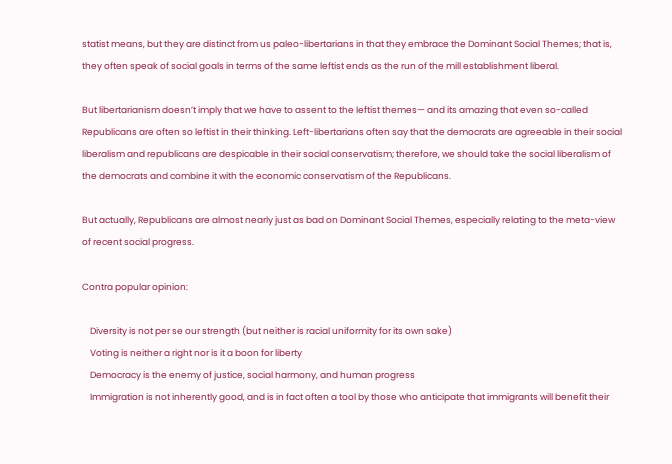statist means, but they are distinct from us paleo-libertarians in that they embrace the Dominant Social Themes; that is, they often speak of social goals in terms of the same leftist ends as the run of the mill establishment liberal.

But libertarianism doesn’t imply that we have to assent to the leftist themes— and its amazing that even so-called Republicans are often so leftist in their thinking. Left-libertarians often say that the democrats are agreeable in their social liberalism and republicans are despicable in their social conservatism; therefore, we should take the social liberalism of the democrats and combine it with the economic conservatism of the Republicans.

But actually, Republicans are almost nearly just as bad on Dominant Social Themes, especially relating to the meta-view of recent social progress.

Contra popular opinion:

    Diversity is not per se our strength (but neither is racial uniformity for its own sake)
    Voting is neither a right nor is it a boon for liberty
    Democracy is the enemy of justice, social harmony, and human progress
    Immigration is not inherently good, and is in fact often a tool by those who anticipate that immigrants will benefit their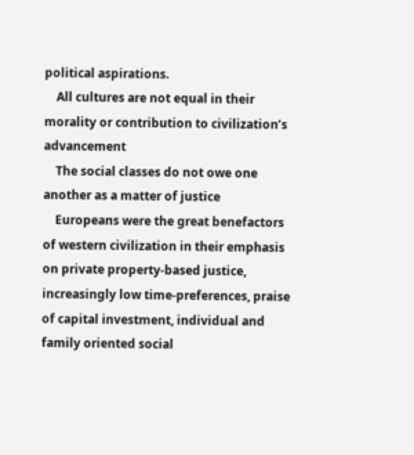political aspirations.
    All cultures are not equal in their morality or contribution to civilization’s advancement
    The social classes do not owe one another as a matter of justice
    Europeans were the great benefactors of western civilization in their emphasis on private property-based justice, increasingly low time-preferences, praise of capital investment, individual and family oriented social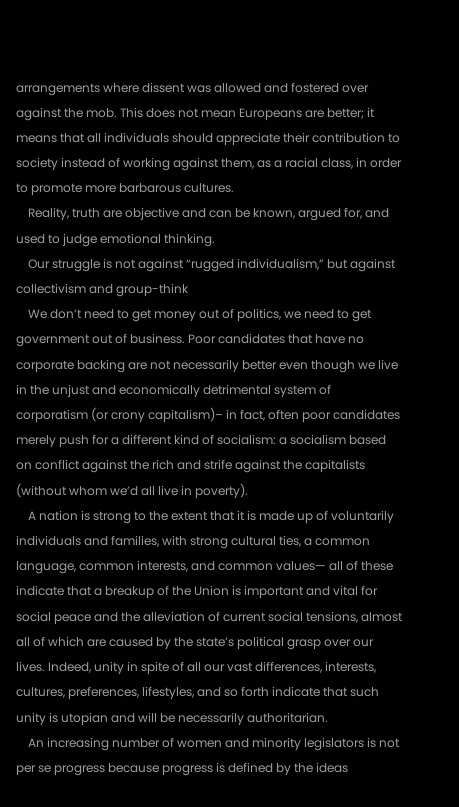arrangements where dissent was allowed and fostered over against the mob. This does not mean Europeans are better; it means that all individuals should appreciate their contribution to society instead of working against them, as a racial class, in order to promote more barbarous cultures.
    Reality, truth are objective and can be known, argued for, and used to judge emotional thinking.
    Our struggle is not against “rugged individualism,” but against collectivism and group-think
    We don’t need to get money out of politics, we need to get government out of business. Poor candidates that have no corporate backing are not necessarily better even though we live in the unjust and economically detrimental system of corporatism (or crony capitalism)– in fact, often poor candidates merely push for a different kind of socialism: a socialism based on conflict against the rich and strife against the capitalists (without whom we’d all live in poverty).
    A nation is strong to the extent that it is made up of voluntarily individuals and families, with strong cultural ties, a common language, common interests, and common values— all of these indicate that a breakup of the Union is important and vital for social peace and the alleviation of current social tensions, almost all of which are caused by the state’s political grasp over our lives. Indeed, unity in spite of all our vast differences, interests, cultures, preferences, lifestyles, and so forth indicate that such unity is utopian and will be necessarily authoritarian.
    An increasing number of women and minority legislators is not per se progress because progress is defined by the ideas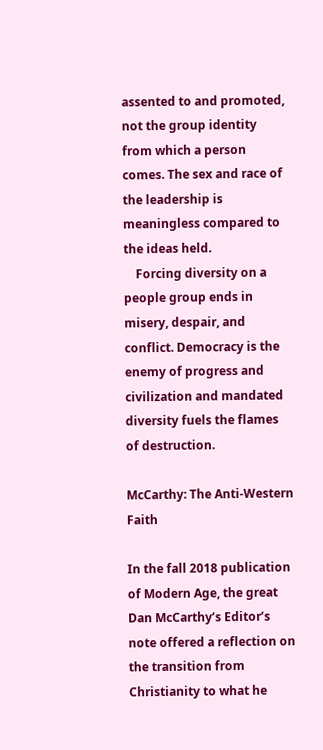assented to and promoted, not the group identity from which a person comes. The sex and race of the leadership is meaningless compared to the ideas held.
    Forcing diversity on a people group ends in misery, despair, and conflict. Democracy is the enemy of progress and civilization and mandated diversity fuels the flames of destruction.

McCarthy: The Anti-Western Faith

In the fall 2018 publication of Modern Age, the great Dan McCarthy’s Editor’s note offered a reflection on the transition from Christianity to what he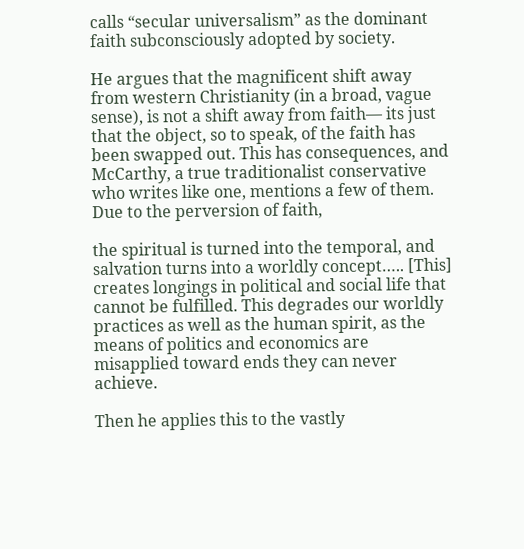calls “secular universalism” as the dominant faith subconsciously adopted by society.

He argues that the magnificent shift away from western Christianity (in a broad, vague sense), is not a shift away from faith— its just that the object, so to speak, of the faith has been swapped out. This has consequences, and McCarthy, a true traditionalist conservative who writes like one, mentions a few of them. Due to the perversion of faith,

the spiritual is turned into the temporal, and salvation turns into a worldly concept….. [This] creates longings in political and social life that cannot be fulfilled. This degrades our worldly practices as well as the human spirit, as the means of politics and economics are misapplied toward ends they can never achieve.

Then he applies this to the vastly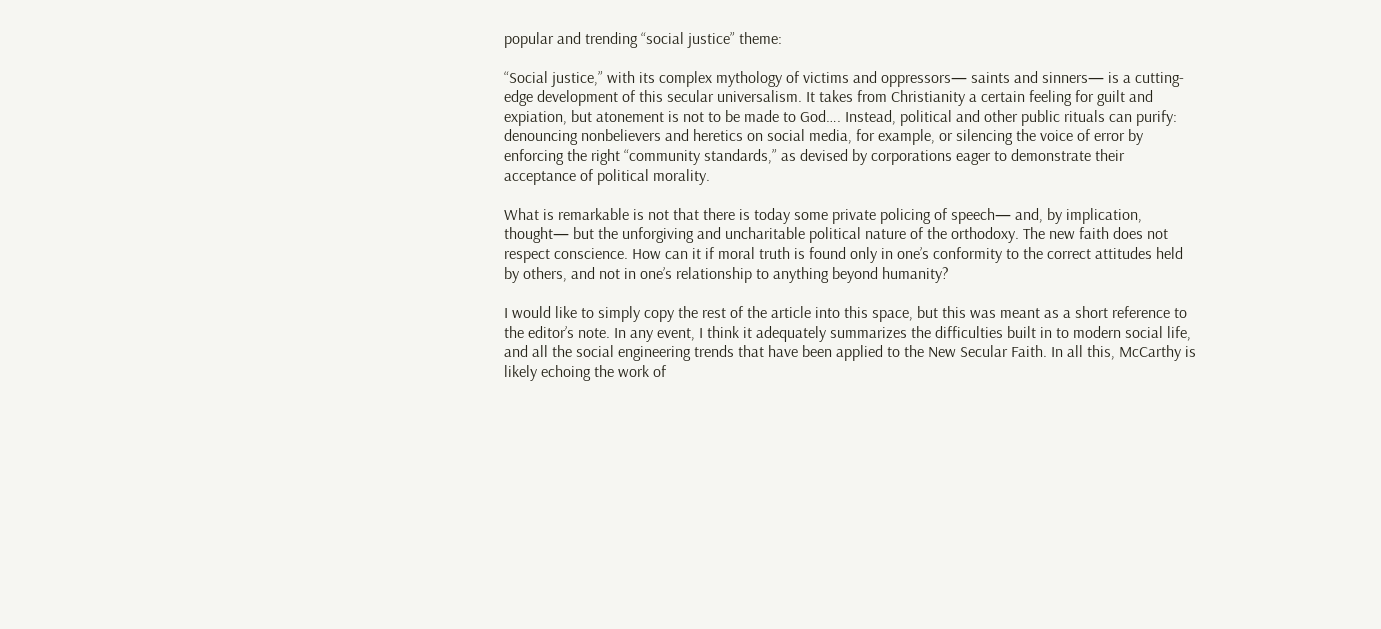popular and trending “social justice” theme:

“Social justice,” with its complex mythology of victims and oppressors— saints and sinners— is a cutting-edge development of this secular universalism. It takes from Christianity a certain feeling for guilt and expiation, but atonement is not to be made to God…. Instead, political and other public rituals can purify: denouncing nonbelievers and heretics on social media, for example, or silencing the voice of error by enforcing the right “community standards,” as devised by corporations eager to demonstrate their acceptance of political morality.

What is remarkable is not that there is today some private policing of speech— and, by implication, thought— but the unforgiving and uncharitable political nature of the orthodoxy. The new faith does not respect conscience. How can it if moral truth is found only in one’s conformity to the correct attitudes held by others, and not in one’s relationship to anything beyond humanity?

I would like to simply copy the rest of the article into this space, but this was meant as a short reference to the editor’s note. In any event, I think it adequately summarizes the difficulties built in to modern social life, and all the social engineering trends that have been applied to the New Secular Faith. In all this, McCarthy is likely echoing the work of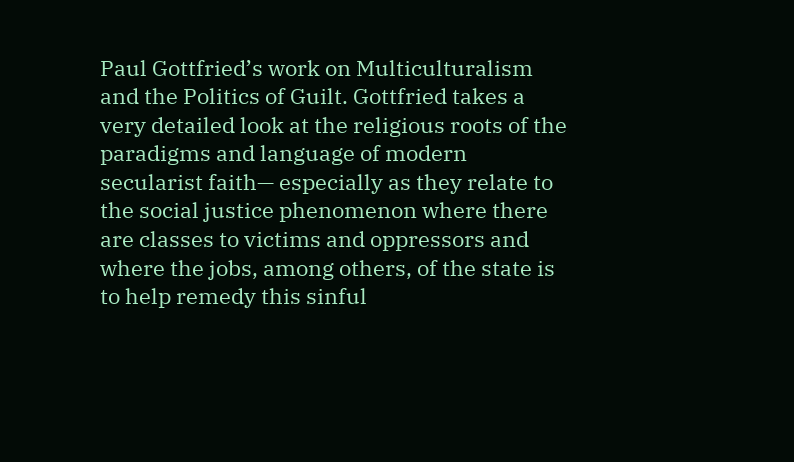Paul Gottfried’s work on Multiculturalism and the Politics of Guilt. Gottfried takes a very detailed look at the religious roots of the paradigms and language of modern secularist faith— especially as they relate to the social justice phenomenon where there are classes to victims and oppressors and where the jobs, among others, of the state is to help remedy this sinful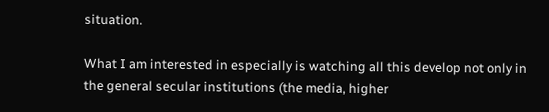situation.

What I am interested in especially is watching all this develop not only in the general secular institutions (the media, higher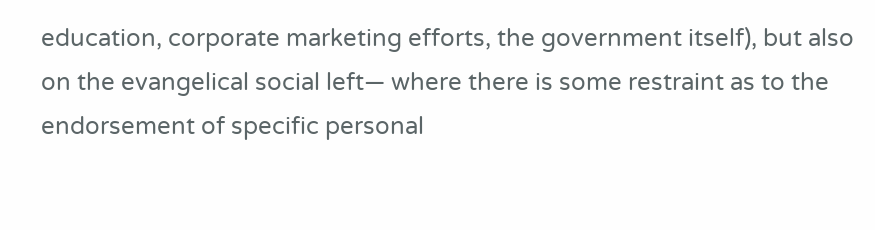education, corporate marketing efforts, the government itself), but also on the evangelical social left— where there is some restraint as to the endorsement of specific personal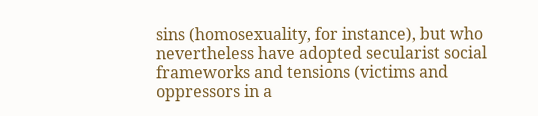sins (homosexuality, for instance), but who nevertheless have adopted secularist social frameworks and tensions (victims and oppressors in a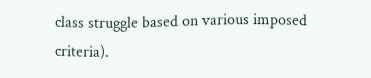class struggle based on various imposed criteria).